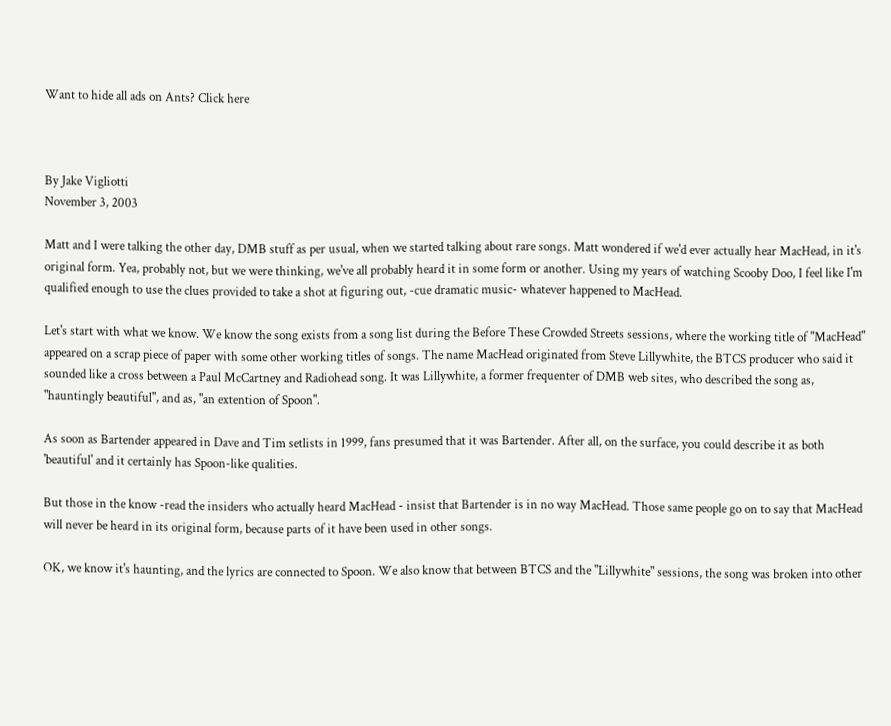Want to hide all ads on Ants? Click here



By Jake Vigliotti
November 3, 2003

Matt and I were talking the other day, DMB stuff as per usual, when we started talking about rare songs. Matt wondered if we'd ever actually hear MacHead, in it's original form. Yea, probably not, but we were thinking, we've all probably heard it in some form or another. Using my years of watching Scooby Doo, I feel like I'm qualified enough to use the clues provided to take a shot at figuring out, -cue dramatic music- whatever happened to MacHead.

Let's start with what we know. We know the song exists from a song list during the Before These Crowded Streets sessions, where the working title of "MacHead" appeared on a scrap piece of paper with some other working titles of songs. The name MacHead originated from Steve Lillywhite, the BTCS producer who said it sounded like a cross between a Paul McCartney and Radiohead song. It was Lillywhite, a former frequenter of DMB web sites, who described the song as, "hauntingly beautiful", and as, "an extention of Spoon".

As soon as Bartender appeared in Dave and Tim setlists in 1999, fans presumed that it was Bartender. After all, on the surface, you could describe it as both 'beautiful' and it certainly has Spoon-like qualities.

But those in the know -read the insiders who actually heard MacHead - insist that Bartender is in no way MacHead. Those same people go on to say that MacHead will never be heard in its original form, because parts of it have been used in other songs.

OK, we know it's haunting, and the lyrics are connected to Spoon. We also know that between BTCS and the "Lillywhite" sessions, the song was broken into other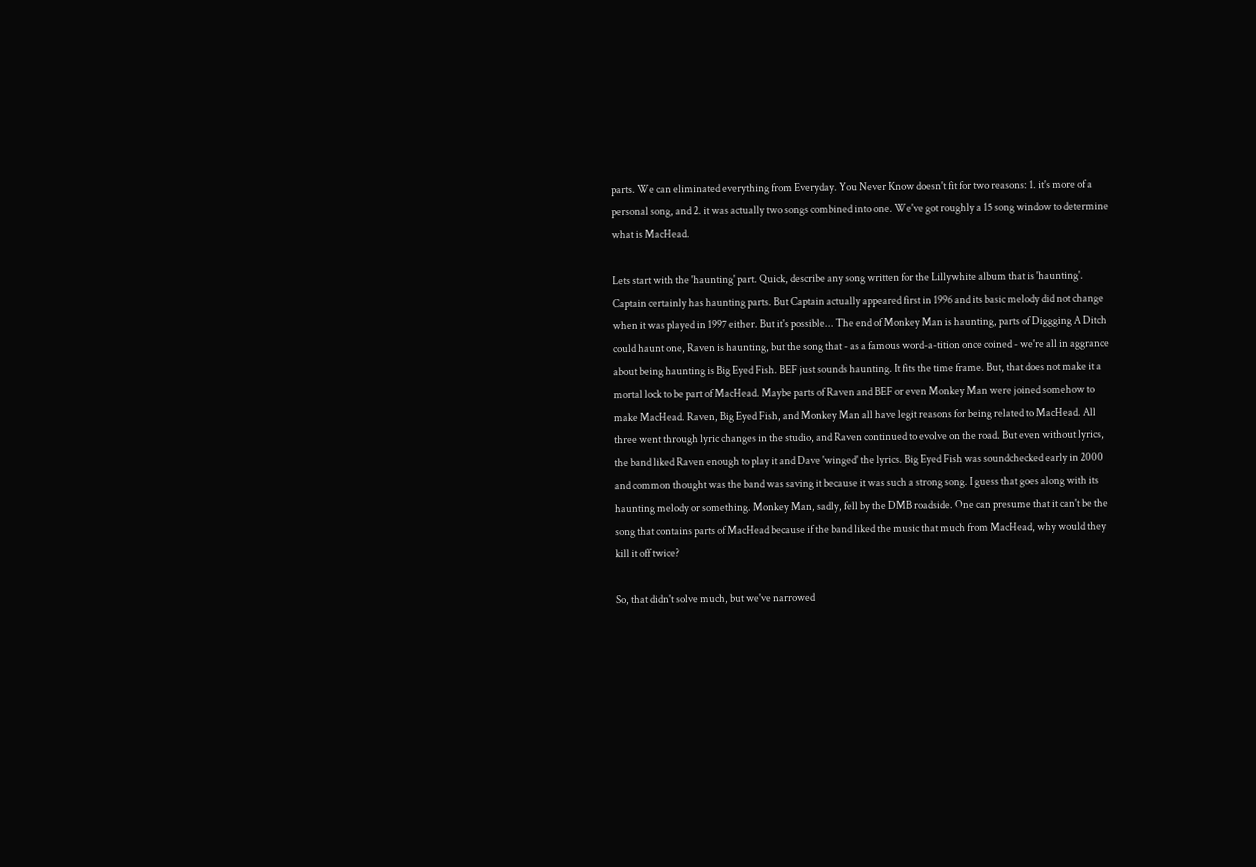parts. We can eliminated everything from Everyday. You Never Know doesn't fit for two reasons: 1. it's more of a personal song, and 2. it was actually two songs combined into one. We've got roughly a 15 song window to determine what is MacHead.

Lets start with the 'haunting' part. Quick, describe any song written for the Lillywhite album that is 'haunting'. Captain certainly has haunting parts. But Captain actually appeared first in 1996 and its basic melody did not change when it was played in 1997 either. But it's possible... The end of Monkey Man is haunting, parts of Diggging A Ditch could haunt one, Raven is haunting, but the song that - as a famous word-a-tition once coined - we're all in aggrance about being haunting is Big Eyed Fish. BEF just sounds haunting. It fits the time frame. But, that does not make it a mortal lock to be part of MacHead. Maybe parts of Raven and BEF or even Monkey Man were joined somehow to make MacHead. Raven, Big Eyed Fish, and Monkey Man all have legit reasons for being related to MacHead. All three went through lyric changes in the studio, and Raven continued to evolve on the road. But even without lyrics, the band liked Raven enough to play it and Dave 'winged' the lyrics. Big Eyed Fish was soundchecked early in 2000 and common thought was the band was saving it because it was such a strong song. I guess that goes along with its haunting melody or something. Monkey Man, sadly, fell by the DMB roadside. One can presume that it can't be the song that contains parts of MacHead because if the band liked the music that much from MacHead, why would they kill it off twice?

So, that didn't solve much, but we've narrowed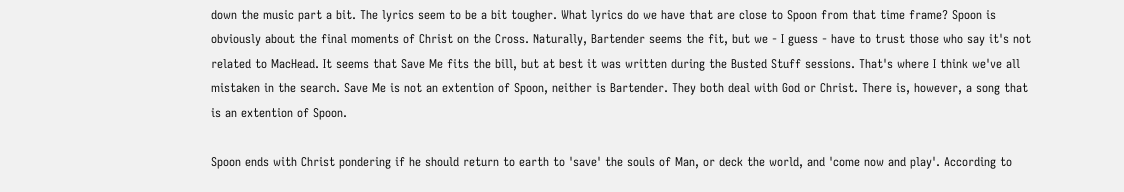down the music part a bit. The lyrics seem to be a bit tougher. What lyrics do we have that are close to Spoon from that time frame? Spoon is obviously about the final moments of Christ on the Cross. Naturally, Bartender seems the fit, but we - I guess - have to trust those who say it's not related to MacHead. It seems that Save Me fits the bill, but at best it was written during the Busted Stuff sessions. That's where I think we've all mistaken in the search. Save Me is not an extention of Spoon, neither is Bartender. They both deal with God or Christ. There is, however, a song that is an extention of Spoon.

Spoon ends with Christ pondering if he should return to earth to 'save' the souls of Man, or deck the world, and 'come now and play'. According to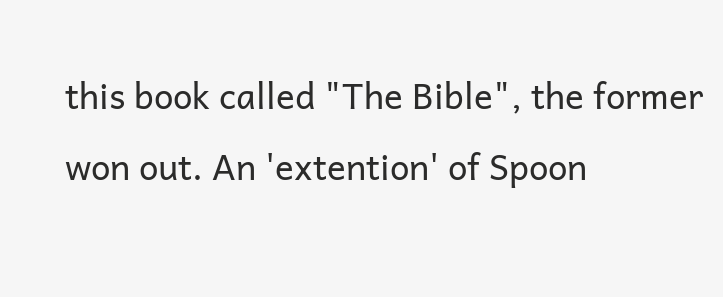this book called "The Bible", the former won out. An 'extention' of Spoon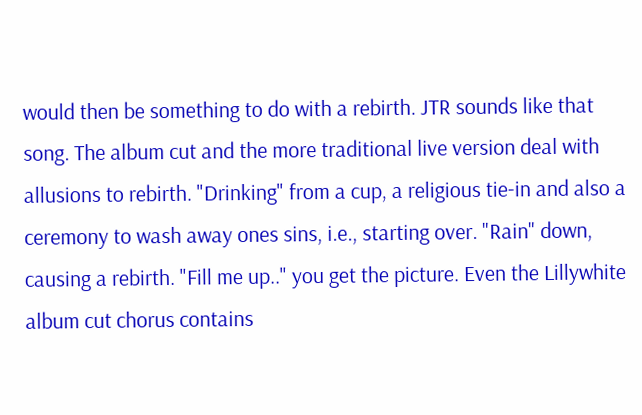would then be something to do with a rebirth. JTR sounds like that song. The album cut and the more traditional live version deal with allusions to rebirth. "Drinking" from a cup, a religious tie-in and also a ceremony to wash away ones sins, i.e., starting over. "Rain" down, causing a rebirth. "Fill me up.." you get the picture. Even the Lillywhite album cut chorus contains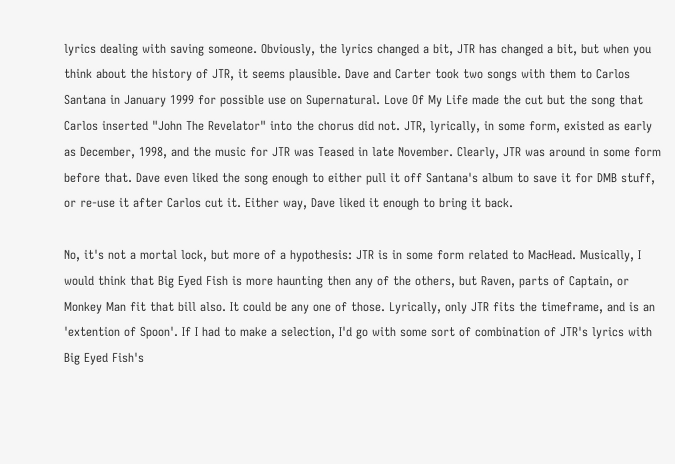lyrics dealing with saving someone. Obviously, the lyrics changed a bit, JTR has changed a bit, but when you think about the history of JTR, it seems plausible. Dave and Carter took two songs with them to Carlos Santana in January 1999 for possible use on Supernatural. Love Of My Life made the cut but the song that Carlos inserted "John The Revelator" into the chorus did not. JTR, lyrically, in some form, existed as early as December, 1998, and the music for JTR was Teased in late November. Clearly, JTR was around in some form before that. Dave even liked the song enough to either pull it off Santana's album to save it for DMB stuff, or re-use it after Carlos cut it. Either way, Dave liked it enough to bring it back.

No, it's not a mortal lock, but more of a hypothesis: JTR is in some form related to MacHead. Musically, I would think that Big Eyed Fish is more haunting then any of the others, but Raven, parts of Captain, or Monkey Man fit that bill also. It could be any one of those. Lyrically, only JTR fits the timeframe, and is an 'extention of Spoon'. If I had to make a selection, I'd go with some sort of combination of JTR's lyrics with Big Eyed Fish's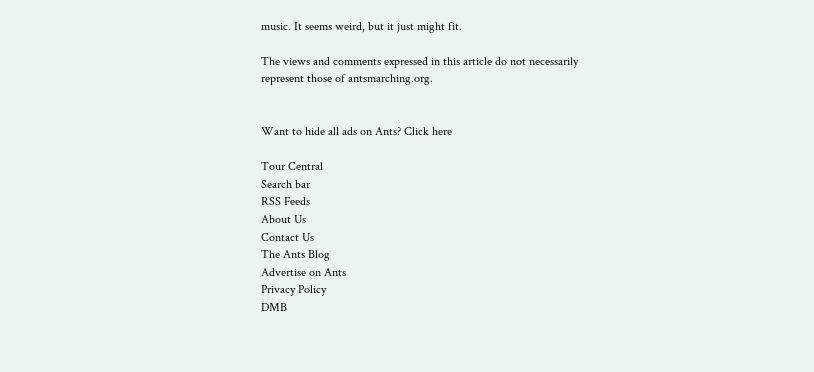music. It seems weird, but it just might fit.

The views and comments expressed in this article do not necessarily represent those of antsmarching.org.


Want to hide all ads on Ants? Click here

Tour Central
Search bar
RSS Feeds
About Us
Contact Us
The Ants Blog
Advertise on Ants
Privacy Policy
DMB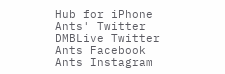Hub for iPhone
Ants' Twitter
DMBLive Twitter
Ants Facebook
Ants Instagram